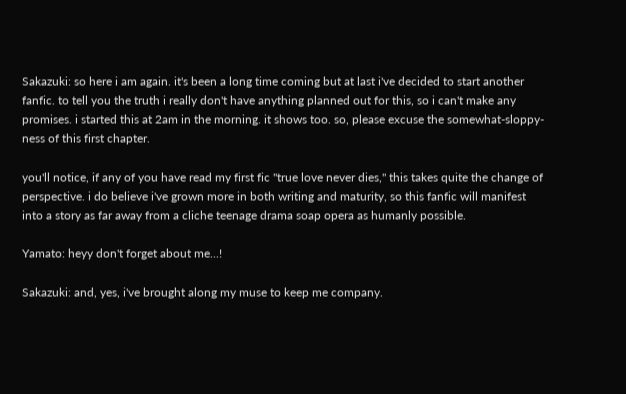Sakazuki: so here i am again. it's been a long time coming but at last i've decided to start another fanfic. to tell you the truth i really don't have anything planned out for this, so i can't make any promises. i started this at 2am in the morning. it shows too. so, please excuse the somewhat-sloppy-ness of this first chapter.

you'll notice, if any of you have read my first fic "true love never dies," this takes quite the change of perspective. i do believe i've grown more in both writing and maturity, so this fanfic will manifest into a story as far away from a cliche teenage drama soap opera as humanly possible.

Yamato: heyy don't forget about me...!

Sakazuki: and, yes, i've brought along my muse to keep me company.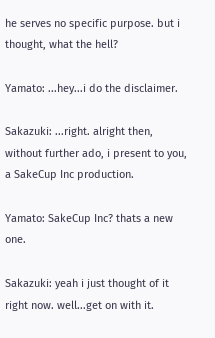he serves no specific purpose. but i thought, what the hell?

Yamato: ...hey...i do the disclaimer.

Sakazuki: ...right. alright then, without further ado, i present to you, a SakeCup Inc production.

Yamato: SakeCup Inc? thats a new one.

Sakazuki: yeah i just thought of it right now. well...get on with it.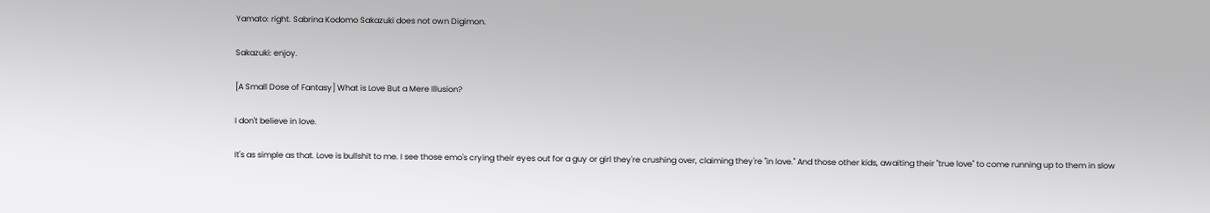Yamato: right. Sabrina Kodomo Sakazuki does not own Digimon.

Sakazuki: enjoy.

[A Small Dose of Fantasy] What is Love But a Mere Illusion?

I don't believe in love.

It's as simple as that. Love is bullshit to me. I see those emo's crying their eyes out for a guy or girl they're crushing over, claiming they're "in love." And those other kids, awaiting their "true love" to come running up to them in slow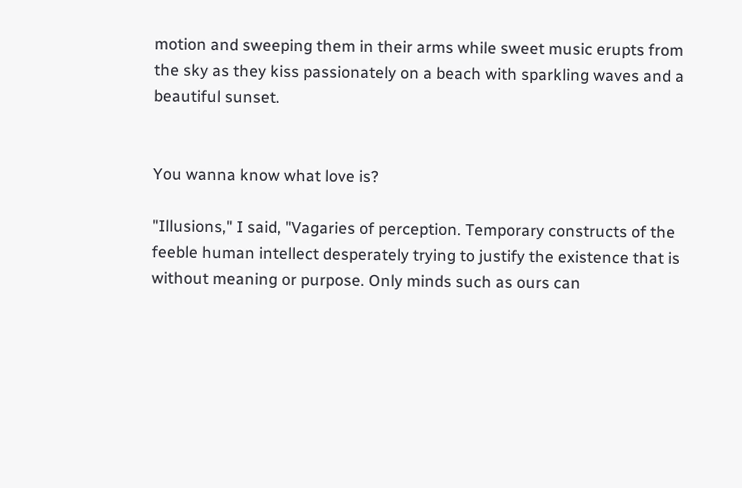motion and sweeping them in their arms while sweet music erupts from the sky as they kiss passionately on a beach with sparkling waves and a beautiful sunset.


You wanna know what love is?

"Illusions," I said, "Vagaries of perception. Temporary constructs of the feeble human intellect desperately trying to justify the existence that is without meaning or purpose. Only minds such as ours can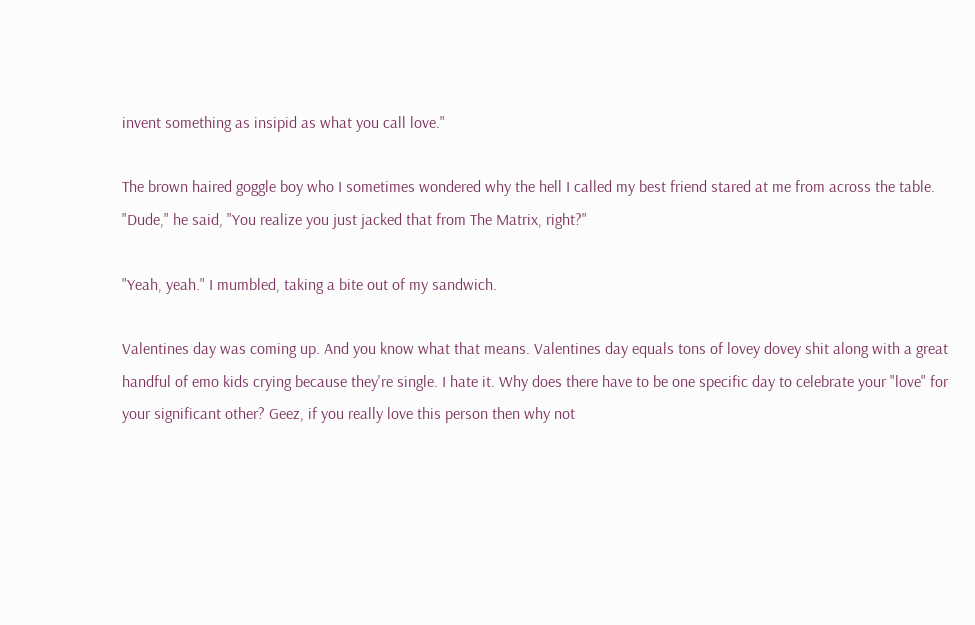invent something as insipid as what you call love."

The brown haired goggle boy who I sometimes wondered why the hell I called my best friend stared at me from across the table. "Dude," he said, "You realize you just jacked that from The Matrix, right?"

"Yeah, yeah." I mumbled, taking a bite out of my sandwich.

Valentines day was coming up. And you know what that means. Valentines day equals tons of lovey dovey shit along with a great handful of emo kids crying because they're single. I hate it. Why does there have to be one specific day to celebrate your "love" for your significant other? Geez, if you really love this person then why not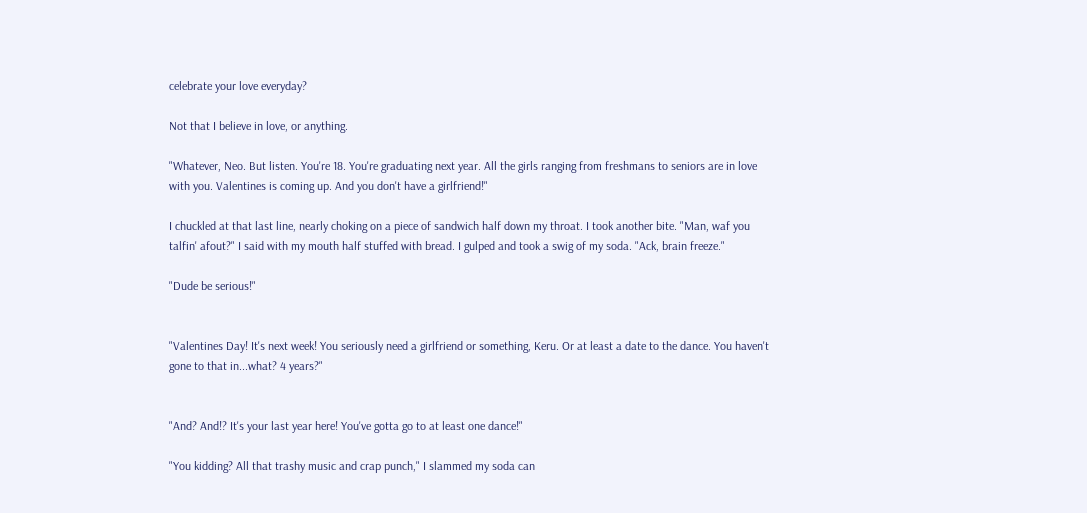celebrate your love everyday?

Not that I believe in love, or anything.

"Whatever, Neo. But listen. You're 18. You're graduating next year. All the girls ranging from freshmans to seniors are in love with you. Valentines is coming up. And you don't have a girlfriend!"

I chuckled at that last line, nearly choking on a piece of sandwich half down my throat. I took another bite. "Man, waf you talfin' afout?" I said with my mouth half stuffed with bread. I gulped and took a swig of my soda. "Ack, brain freeze."

"Dude be serious!"


"Valentines Day! It's next week! You seriously need a girlfriend or something, Keru. Or at least a date to the dance. You haven't gone to that in...what? 4 years?"


"And? And!? It's your last year here! You've gotta go to at least one dance!"

"You kidding? All that trashy music and crap punch," I slammed my soda can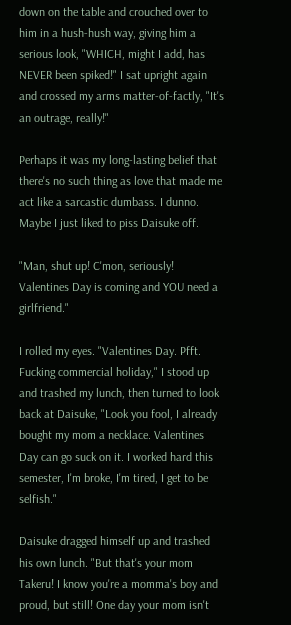down on the table and crouched over to him in a hush-hush way, giving him a serious look, "WHICH, might I add, has NEVER been spiked!" I sat upright again and crossed my arms matter-of-factly, "It's an outrage, really!"

Perhaps it was my long-lasting belief that there's no such thing as love that made me act like a sarcastic dumbass. I dunno. Maybe I just liked to piss Daisuke off.

"Man, shut up! C'mon, seriously! Valentines Day is coming and YOU need a girlfriend."

I rolled my eyes. "Valentines Day. Pfft. Fucking commercial holiday," I stood up and trashed my lunch, then turned to look back at Daisuke, "Look you fool, I already bought my mom a necklace. Valentines Day can go suck on it. I worked hard this semester, I'm broke, I'm tired, I get to be selfish."

Daisuke dragged himself up and trashed his own lunch. "But that's your mom Takeru! I know you're a momma's boy and proud, but still! One day your mom isn't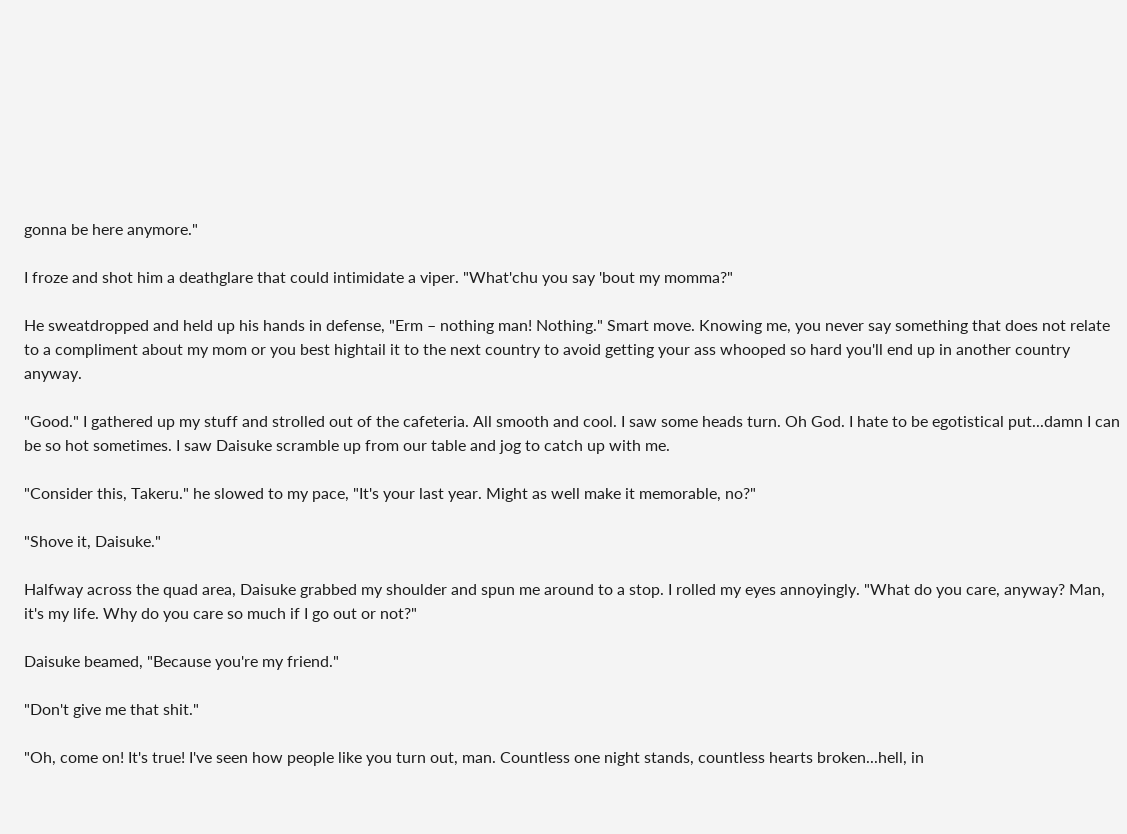gonna be here anymore."

I froze and shot him a deathglare that could intimidate a viper. "What'chu you say 'bout my momma?"

He sweatdropped and held up his hands in defense, "Erm – nothing man! Nothing." Smart move. Knowing me, you never say something that does not relate to a compliment about my mom or you best hightail it to the next country to avoid getting your ass whooped so hard you'll end up in another country anyway.

"Good." I gathered up my stuff and strolled out of the cafeteria. All smooth and cool. I saw some heads turn. Oh God. I hate to be egotistical put...damn I can be so hot sometimes. I saw Daisuke scramble up from our table and jog to catch up with me.

"Consider this, Takeru." he slowed to my pace, "It's your last year. Might as well make it memorable, no?"

"Shove it, Daisuke."

Halfway across the quad area, Daisuke grabbed my shoulder and spun me around to a stop. I rolled my eyes annoyingly. "What do you care, anyway? Man, it's my life. Why do you care so much if I go out or not?"

Daisuke beamed, "Because you're my friend."

"Don't give me that shit."

"Oh, come on! It's true! I've seen how people like you turn out, man. Countless one night stands, countless hearts broken...hell, in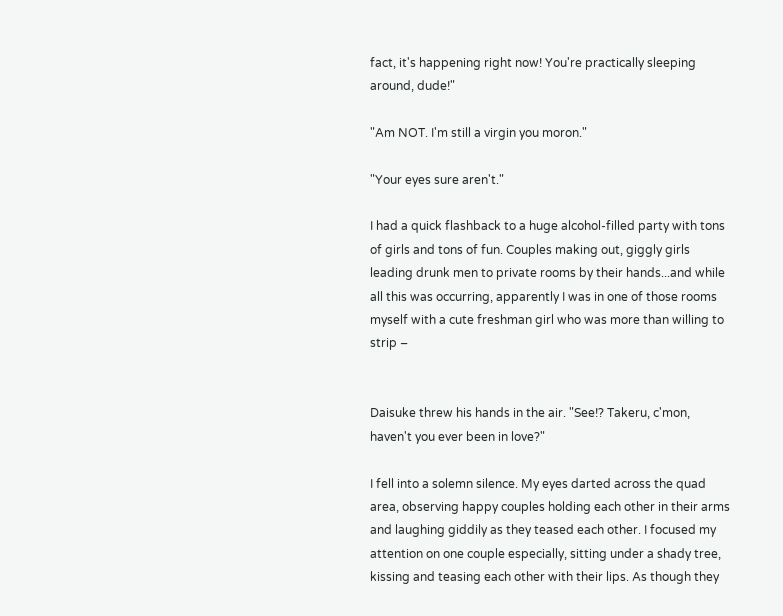fact, it's happening right now! You're practically sleeping around, dude!"

"Am NOT. I'm still a virgin you moron."

"Your eyes sure aren't."

I had a quick flashback to a huge alcohol-filled party with tons of girls and tons of fun. Couples making out, giggly girls leading drunk men to private rooms by their hands...and while all this was occurring, apparently I was in one of those rooms myself with a cute freshman girl who was more than willing to strip –


Daisuke threw his hands in the air. "See!? Takeru, c'mon, haven't you ever been in love?"

I fell into a solemn silence. My eyes darted across the quad area, observing happy couples holding each other in their arms and laughing giddily as they teased each other. I focused my attention on one couple especially, sitting under a shady tree, kissing and teasing each other with their lips. As though they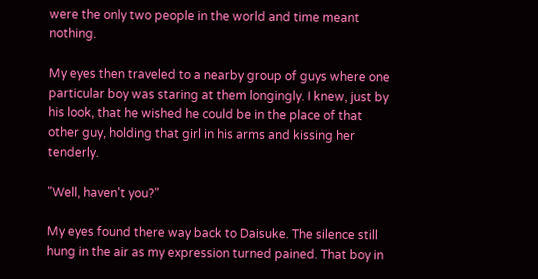were the only two people in the world and time meant nothing.

My eyes then traveled to a nearby group of guys where one particular boy was staring at them longingly. I knew, just by his look, that he wished he could be in the place of that other guy, holding that girl in his arms and kissing her tenderly.

"Well, haven't you?"

My eyes found there way back to Daisuke. The silence still hung in the air as my expression turned pained. That boy in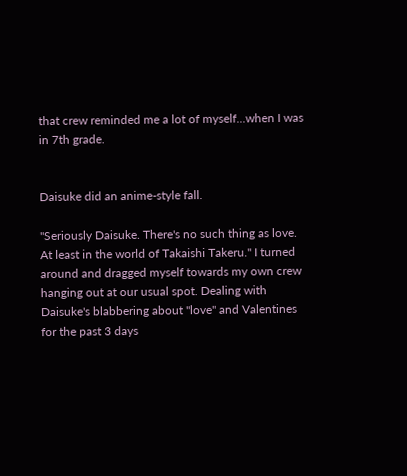that crew reminded me a lot of myself...when I was in 7th grade.


Daisuke did an anime-style fall.

"Seriously Daisuke. There's no such thing as love. At least in the world of Takaishi Takeru." I turned around and dragged myself towards my own crew hanging out at our usual spot. Dealing with Daisuke's blabbering about "love" and Valentines for the past 3 days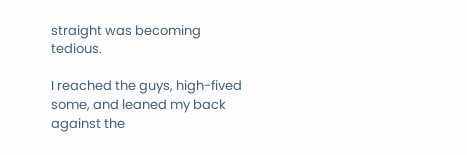straight was becoming tedious.

I reached the guys, high-fived some, and leaned my back against the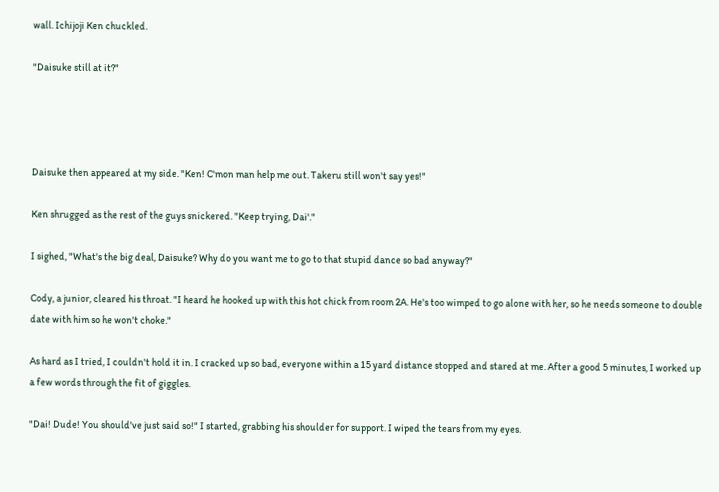wall. Ichijoji Ken chuckled.

"Daisuke still at it?"




Daisuke then appeared at my side. "Ken! C'mon man help me out. Takeru still won't say yes!"

Ken shrugged as the rest of the guys snickered. "Keep trying, Dai'."

I sighed, "What's the big deal, Daisuke? Why do you want me to go to that stupid dance so bad anyway?"

Cody, a junior, cleared his throat. "I heard he hooked up with this hot chick from room 2A. He's too wimped to go alone with her, so he needs someone to double date with him so he won't choke."

As hard as I tried, I couldn't hold it in. I cracked up so bad, everyone within a 15 yard distance stopped and stared at me. After a good 5 minutes, I worked up a few words through the fit of giggles.

"Dai! Dude! You should've just said so!" I started, grabbing his shoulder for support. I wiped the tears from my eyes.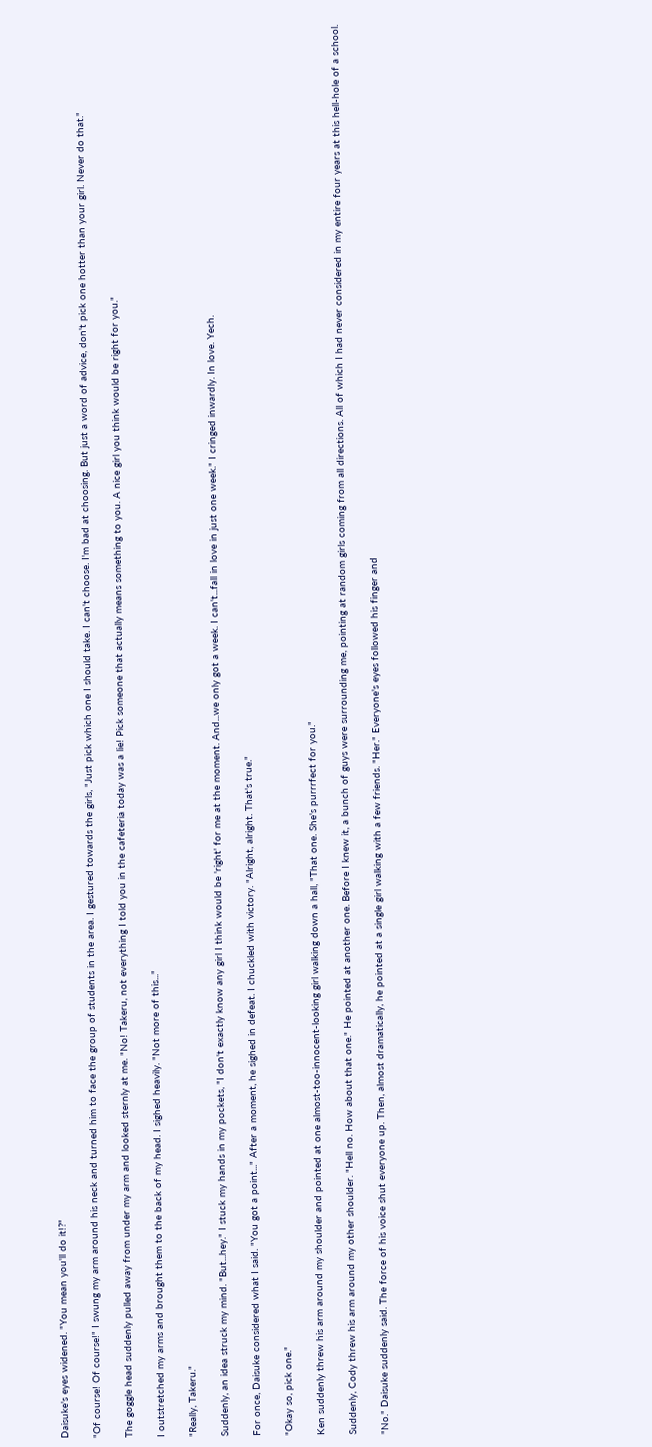Daisuke's eyes widened. "You mean you'll do it!?"

"Of course! Of course!" I swung my arm around his neck and turned him to face the group of students in the area. I gestured towards the girls, "Just pick which one I should take. I can't choose. I'm bad at choosing. But just a word of advice, don't pick one hotter than your girl. Never do that."

The goggle head suddenly pulled away from under my arm and looked sternly at me. "No! Takeru, not everything I told you in the cafeteria today was a lie! Pick someone that actually means something to you. A nice girl you think would be right for you."

I outstretched my arms and brought them to the back of my head. I sighed heavily. "Not more of this..."

"Really, Takeru."

Suddenly, an idea struck my mind. "But...hey." I stuck my hands in my pockets, "I don't exactly know any girl I think would be 'right' for me at the moment. And...we only got a week. I can't...fall in love in just one week." I cringed inwardly. In love. Yech.

For once, Daisuke considered what I said. "You got a point..." After a moment, he sighed in defeat. I chuckled with victory. "Alright, alright. That's true."

"Okay so, pick one."

Ken suddenly threw his arm around my shoulder and pointed at one almost-too-innocent-looking girl walking down a hall, "That one. She's purrrfect for you."

Suddenly, Cody threw his arm around my other shoulder. "Hell no. How about that one." He pointed at another one. Before I knew it, a bunch of guys were surrounding me, pointing at random girls coming from all directions. All of which I had never considered in my entire four years at this hell-hole of a school.

"No." Daisuke suddenly said. The force of his voice shut everyone up. Then, almost dramatically, he pointed at a single girl walking with a few friends. "Her." Everyone's eyes followed his finger and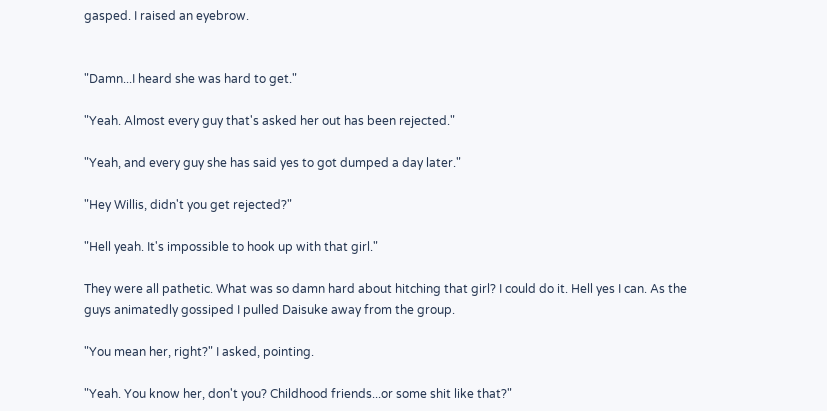gasped. I raised an eyebrow.


"Damn...I heard she was hard to get."

"Yeah. Almost every guy that's asked her out has been rejected."

"Yeah, and every guy she has said yes to got dumped a day later."

"Hey Willis, didn't you get rejected?"

"Hell yeah. It's impossible to hook up with that girl."

They were all pathetic. What was so damn hard about hitching that girl? I could do it. Hell yes I can. As the guys animatedly gossiped I pulled Daisuke away from the group.

"You mean her, right?" I asked, pointing.

"Yeah. You know her, don't you? Childhood friends...or some shit like that?"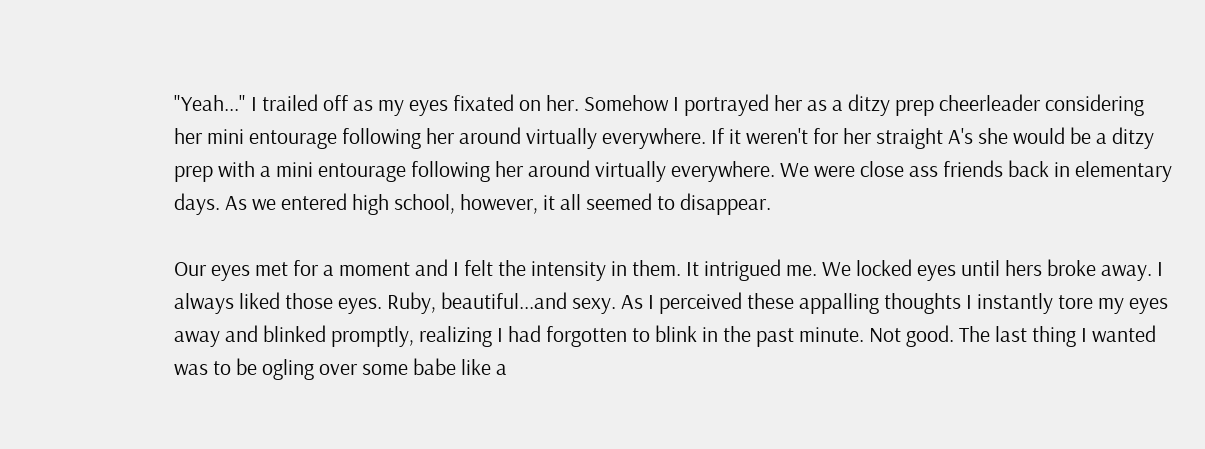"Yeah..." I trailed off as my eyes fixated on her. Somehow I portrayed her as a ditzy prep cheerleader considering her mini entourage following her around virtually everywhere. If it weren't for her straight A's she would be a ditzy prep with a mini entourage following her around virtually everywhere. We were close ass friends back in elementary days. As we entered high school, however, it all seemed to disappear.

Our eyes met for a moment and I felt the intensity in them. It intrigued me. We locked eyes until hers broke away. I always liked those eyes. Ruby, beautiful...and sexy. As I perceived these appalling thoughts I instantly tore my eyes away and blinked promptly, realizing I had forgotten to blink in the past minute. Not good. The last thing I wanted was to be ogling over some babe like a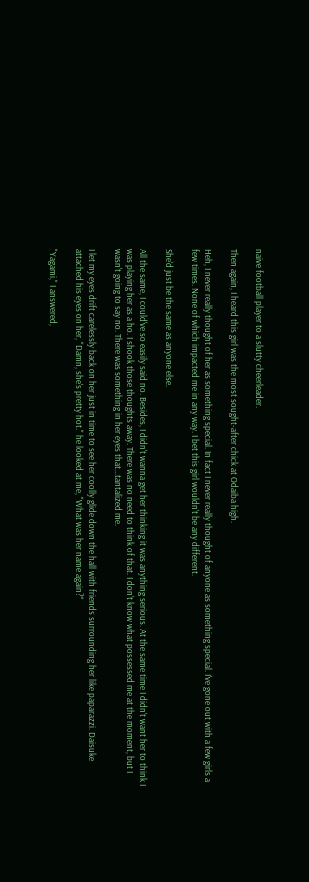naive football player to a slutty cheerleader.

Then again, I heard this girl was the most sought-after chick at Odaiba high.

Heh, I never really thought of her as something special. In fact I never really thought of anyone as something special. I've gone out with a few girls a few times. None of which impacted me in any way. I bet this girl wouldn't be any different.

She'd just be the same as anyone else.

All the same, I could've so easily said no. Besides, I didn't wanna get her thinking it was anything serious. At the same time I didn't want her to think I was playing her as a ho. I shook those thoughts away. There was no need to think of that. I don't know what possessed me at the moment, but I wasn't going to say no. There was something in her eyes that...tantalized me.

I let my eyes drift carelessly back on her just in time to see her coolly glide down the hall with friends surrounding her like paparazzi. Daisuke attached his eyes on her, "Damn, she's pretty hot." he looked at me, "What was her name again?"

"Yagami," I answered,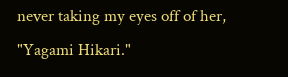never taking my eyes off of her, "Yagami Hikari."